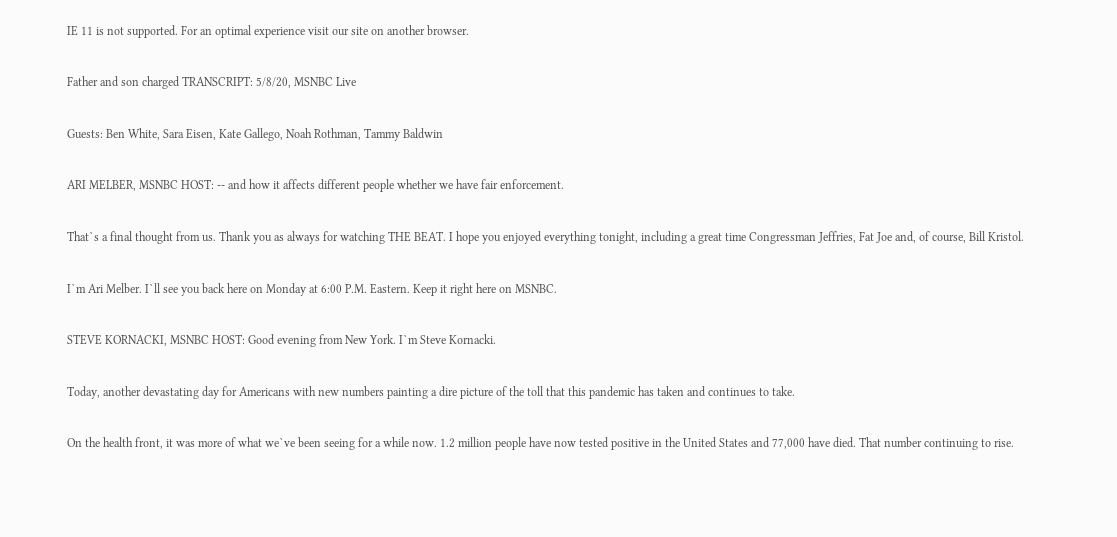IE 11 is not supported. For an optimal experience visit our site on another browser.

Father and son charged TRANSCRIPT: 5/8/20, MSNBC Live

Guests: Ben White, Sara Eisen, Kate Gallego, Noah Rothman, Tammy Baldwin

ARI MELBER, MSNBC HOST: -- and how it affects different people whether we have fair enforcement.

That`s a final thought from us. Thank you as always for watching THE BEAT. I hope you enjoyed everything tonight, including a great time Congressman Jeffries, Fat Joe and, of course, Bill Kristol.

I`m Ari Melber. I`ll see you back here on Monday at 6:00 P.M. Eastern. Keep it right here on MSNBC.

STEVE KORNACKI, MSNBC HOST: Good evening from New York. I`m Steve Kornacki.

Today, another devastating day for Americans with new numbers painting a dire picture of the toll that this pandemic has taken and continues to take.

On the health front, it was more of what we`ve been seeing for a while now. 1.2 million people have now tested positive in the United States and 77,000 have died. That number continuing to rise.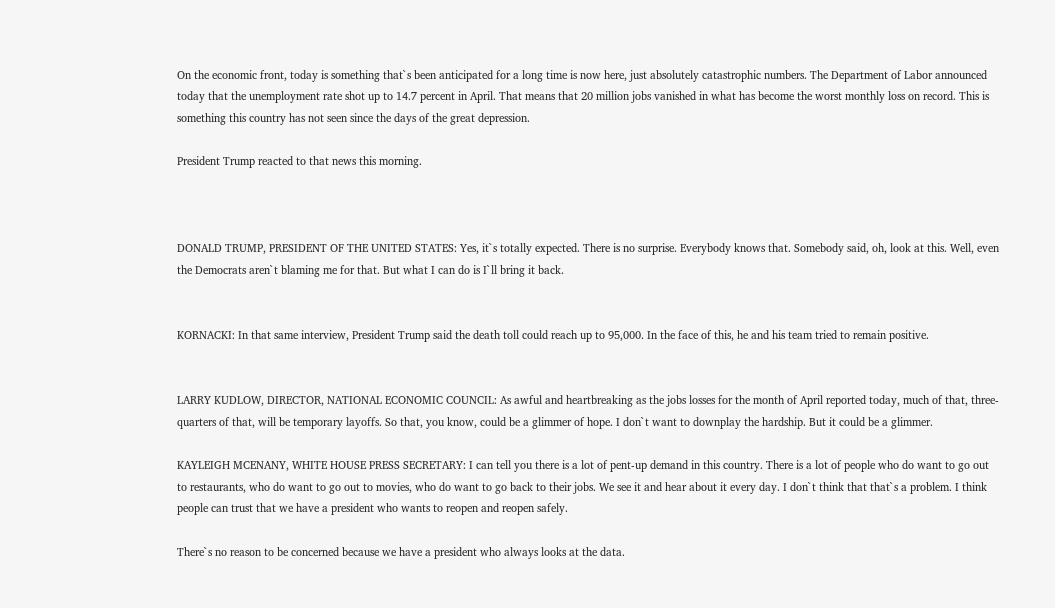On the economic front, today is something that`s been anticipated for a long time is now here, just absolutely catastrophic numbers. The Department of Labor announced today that the unemployment rate shot up to 14.7 percent in April. That means that 20 million jobs vanished in what has become the worst monthly loss on record. This is something this country has not seen since the days of the great depression.

President Trump reacted to that news this morning.



DONALD TRUMP, PRESIDENT OF THE UNITED STATES: Yes, it`s totally expected. There is no surprise. Everybody knows that. Somebody said, oh, look at this. Well, even the Democrats aren`t blaming me for that. But what I can do is I`ll bring it back.


KORNACKI: In that same interview, President Trump said the death toll could reach up to 95,000. In the face of this, he and his team tried to remain positive.


LARRY KUDLOW, DIRECTOR, NATIONAL ECONOMIC COUNCIL: As awful and heartbreaking as the jobs losses for the month of April reported today, much of that, three-quarters of that, will be temporary layoffs. So that, you know, could be a glimmer of hope. I don`t want to downplay the hardship. But it could be a glimmer.

KAYLEIGH MCENANY, WHITE HOUSE PRESS SECRETARY: I can tell you there is a lot of pent-up demand in this country. There is a lot of people who do want to go out to restaurants, who do want to go out to movies, who do want to go back to their jobs. We see it and hear about it every day. I don`t think that that`s a problem. I think people can trust that we have a president who wants to reopen and reopen safely.

There`s no reason to be concerned because we have a president who always looks at the data.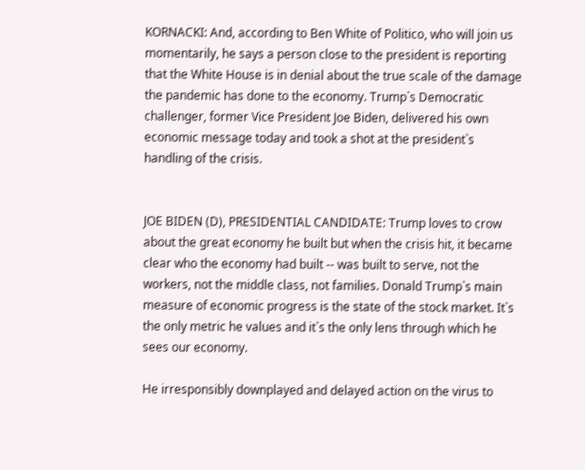KORNACKI: And, according to Ben White of Politico, who will join us momentarily, he says a person close to the president is reporting that the White House is in denial about the true scale of the damage the pandemic has done to the economy. Trump`s Democratic challenger, former Vice President Joe Biden, delivered his own economic message today and took a shot at the president`s handling of the crisis.


JOE BIDEN (D), PRESIDENTIAL CANDIDATE: Trump loves to crow about the great economy he built but when the crisis hit, it became clear who the economy had built -- was built to serve, not the workers, not the middle class, not families. Donald Trump`s main measure of economic progress is the state of the stock market. It`s the only metric he values and it`s the only lens through which he sees our economy.

He irresponsibly downplayed and delayed action on the virus to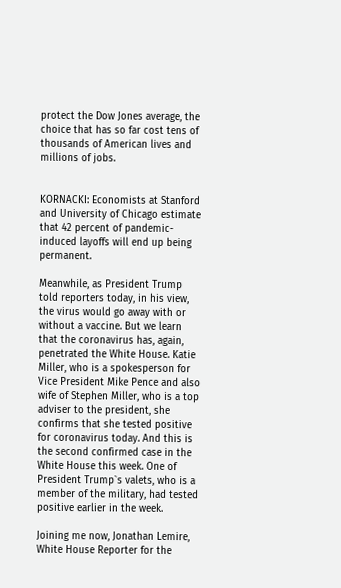protect the Dow Jones average, the choice that has so far cost tens of thousands of American lives and millions of jobs.


KORNACKI: Economists at Stanford and University of Chicago estimate that 42 percent of pandemic-induced layoffs will end up being permanent.

Meanwhile, as President Trump told reporters today, in his view, the virus would go away with or without a vaccine. But we learn that the coronavirus has, again, penetrated the White House. Katie Miller, who is a spokesperson for Vice President Mike Pence and also wife of Stephen Miller, who is a top adviser to the president, she confirms that she tested positive for coronavirus today. And this is the second confirmed case in the White House this week. One of President Trump`s valets, who is a member of the military, had tested positive earlier in the week.

Joining me now, Jonathan Lemire, White House Reporter for the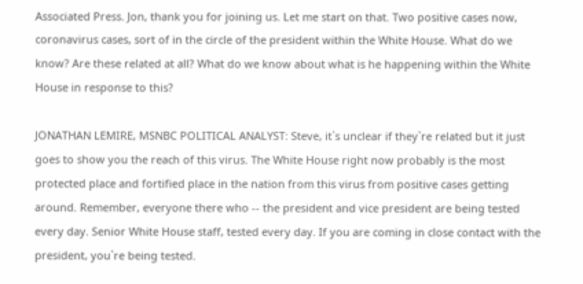Associated Press. Jon, thank you for joining us. Let me start on that. Two positive cases now, coronavirus cases, sort of in the circle of the president within the White House. What do we know? Are these related at all? What do we know about what is he happening within the White House in response to this?

JONATHAN LEMIRE, MSNBC POLITICAL ANALYST: Steve, it`s unclear if they`re related but it just goes to show you the reach of this virus. The White House right now probably is the most protected place and fortified place in the nation from this virus from positive cases getting around. Remember, everyone there who -- the president and vice president are being tested every day. Senior White House staff, tested every day. If you are coming in close contact with the president, you`re being tested.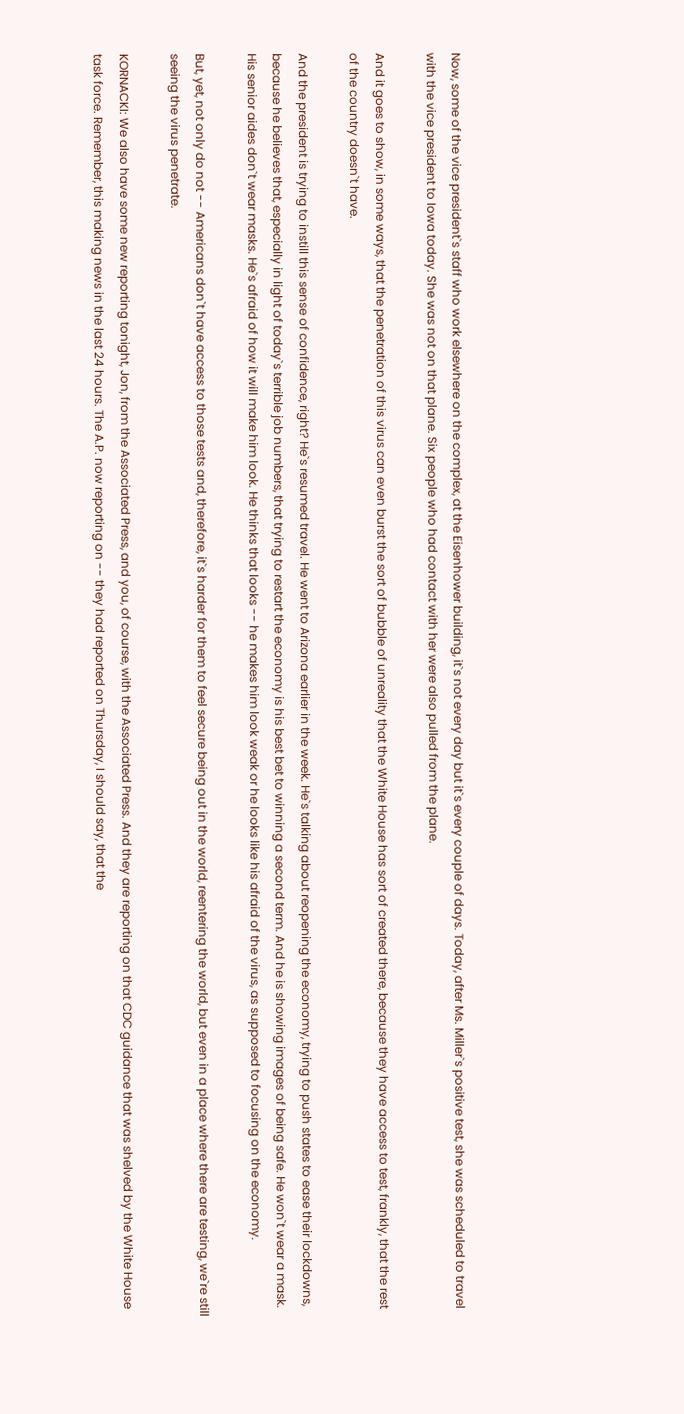Now, some of the vice president`s staff who work elsewhere on the complex, at the Eisenhower building, it`s not every day but it`s every couple of days. Today, after Ms. Miller`s positive test, she was scheduled to travel with the vice president to Iowa today. She was not on that plane. Six people who had contact with her were also pulled from the plane.

And it goes to show, in some ways, that the penetration of this virus can even burst the sort of bubble of unreality that the White House has sort of created there, because they have access to test, frankly, that the rest of the country doesn`t have.

And the president is trying to instill this sense of confidence, right? He`s resumed travel. He went to Arizona earlier in the week. He`s talking about reopening the economy, trying to push states to ease their lockdowns, because he believes that, especially in light of today`s terrible job numbers, that trying to restart the economy is his best bet to winning a second term. And he is showing images of being safe. He won`t wear a mask. His senior aides don`t wear masks. He`s afraid of how it will make him look. He thinks that looks -- he makes him look weak or he looks like his afraid of the virus, as supposed to focusing on the economy.

But, yet, not only do not -- Americans don`t have access to those tests and, therefore, it`s harder for them to feel secure being out in the world, reentering the world, but even in a place where there are testing, we`re still seeing the virus penetrate.

KORNACKI: We also have some new reporting tonight, Jon, from the Associated Press, and you, of course, with the Associated Press. And they are reporting on that CDC guidance that was shelved by the White House task force. Remember, this making news in the last 24 hours. The A.P. now reporting on -- they had reported on Thursday, I should say, that the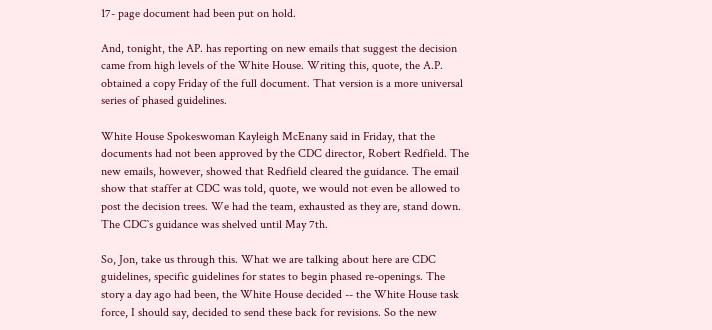17- page document had been put on hold.

And, tonight, the AP. has reporting on new emails that suggest the decision came from high levels of the White House. Writing this, quote, the A.P. obtained a copy Friday of the full document. That version is a more universal series of phased guidelines.

White House Spokeswoman Kayleigh McEnany said in Friday, that the documents had not been approved by the CDC director, Robert Redfield. The new emails, however, showed that Redfield cleared the guidance. The email show that staffer at CDC was told, quote, we would not even be allowed to post the decision trees. We had the team, exhausted as they are, stand down. The CDC`s guidance was shelved until May 7th.

So, Jon, take us through this. What we are talking about here are CDC guidelines, specific guidelines for states to begin phased re-openings. The story a day ago had been, the White House decided -- the White House task force, I should say, decided to send these back for revisions. So the new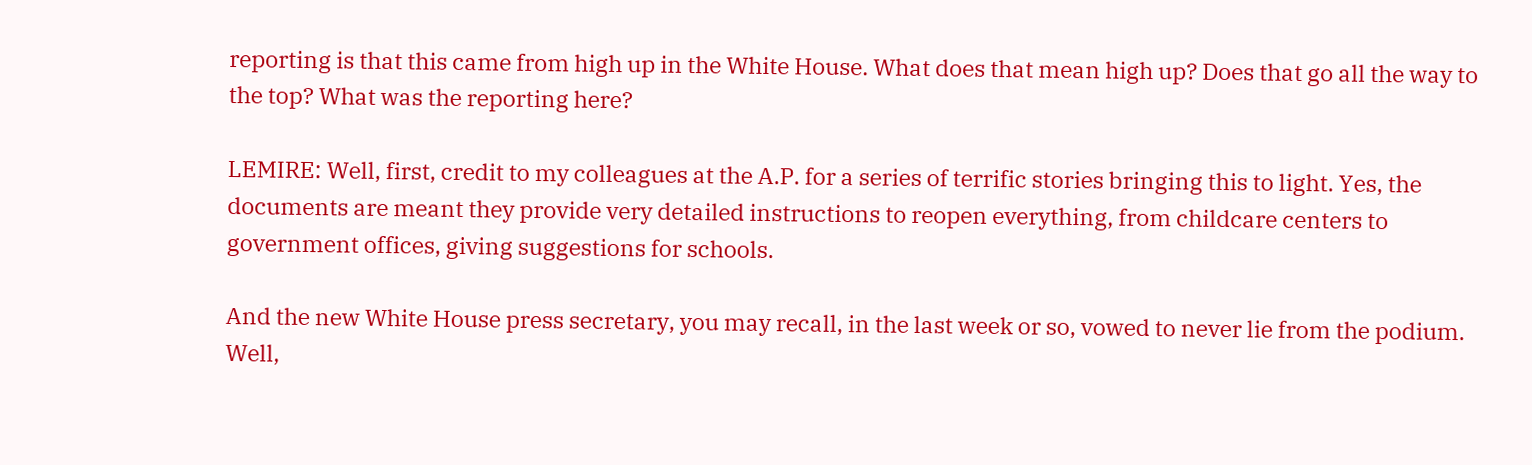reporting is that this came from high up in the White House. What does that mean high up? Does that go all the way to the top? What was the reporting here?

LEMIRE: Well, first, credit to my colleagues at the A.P. for a series of terrific stories bringing this to light. Yes, the documents are meant they provide very detailed instructions to reopen everything, from childcare centers to government offices, giving suggestions for schools.

And the new White House press secretary, you may recall, in the last week or so, vowed to never lie from the podium. Well,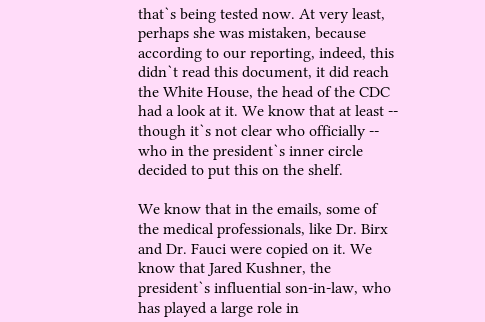that`s being tested now. At very least, perhaps she was mistaken, because according to our reporting, indeed, this didn`t read this document, it did reach the White House, the head of the CDC had a look at it. We know that at least -- though it`s not clear who officially -- who in the president`s inner circle decided to put this on the shelf.

We know that in the emails, some of the medical professionals, like Dr. Birx and Dr. Fauci were copied on it. We know that Jared Kushner, the president`s influential son-in-law, who has played a large role in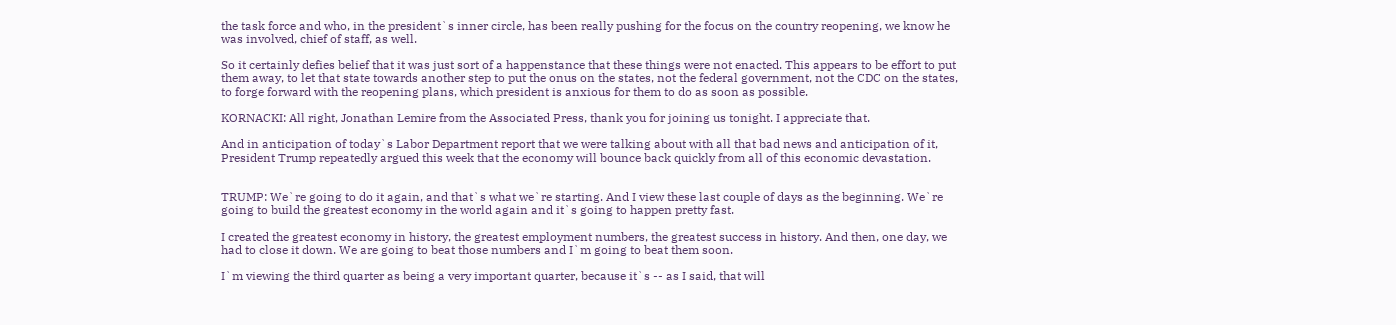the task force and who, in the president`s inner circle, has been really pushing for the focus on the country reopening, we know he was involved, chief of staff, as well.

So it certainly defies belief that it was just sort of a happenstance that these things were not enacted. This appears to be effort to put them away, to let that state towards another step to put the onus on the states, not the federal government, not the CDC on the states, to forge forward with the reopening plans, which president is anxious for them to do as soon as possible.

KORNACKI: All right, Jonathan Lemire from the Associated Press, thank you for joining us tonight. I appreciate that.

And in anticipation of today`s Labor Department report that we were talking about with all that bad news and anticipation of it, President Trump repeatedly argued this week that the economy will bounce back quickly from all of this economic devastation.


TRUMP: We`re going to do it again, and that`s what we`re starting. And I view these last couple of days as the beginning. We`re going to build the greatest economy in the world again and it`s going to happen pretty fast.

I created the greatest economy in history, the greatest employment numbers, the greatest success in history. And then, one day, we had to close it down. We are going to beat those numbers and I`m going to beat them soon.

I`m viewing the third quarter as being a very important quarter, because it`s -- as I said, that will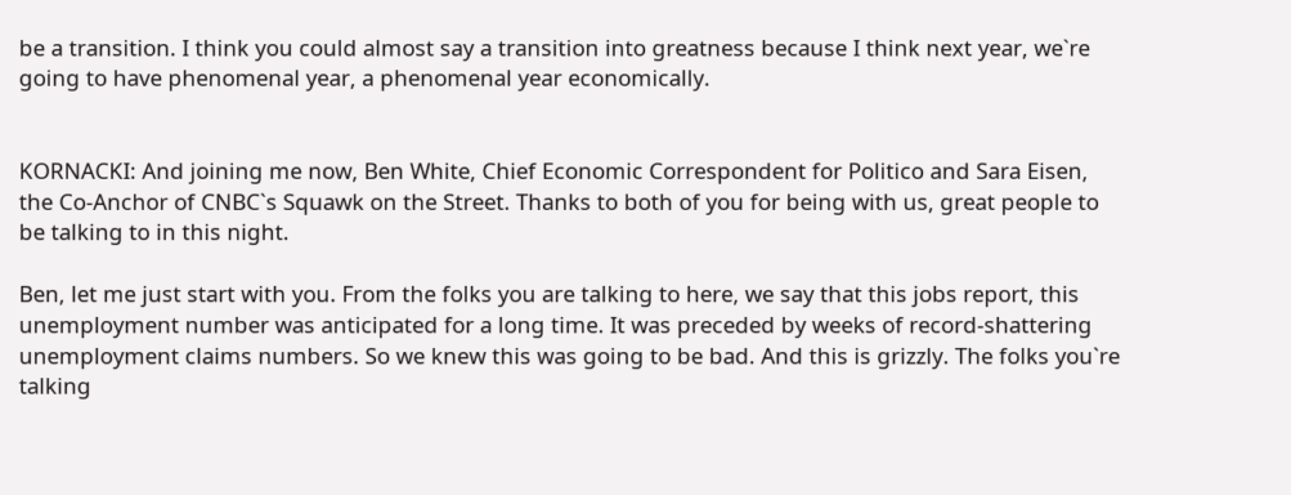be a transition. I think you could almost say a transition into greatness because I think next year, we`re going to have phenomenal year, a phenomenal year economically.


KORNACKI: And joining me now, Ben White, Chief Economic Correspondent for Politico and Sara Eisen, the Co-Anchor of CNBC`s Squawk on the Street. Thanks to both of you for being with us, great people to be talking to in this night.

Ben, let me just start with you. From the folks you are talking to here, we say that this jobs report, this unemployment number was anticipated for a long time. It was preceded by weeks of record-shattering unemployment claims numbers. So we knew this was going to be bad. And this is grizzly. The folks you`re talking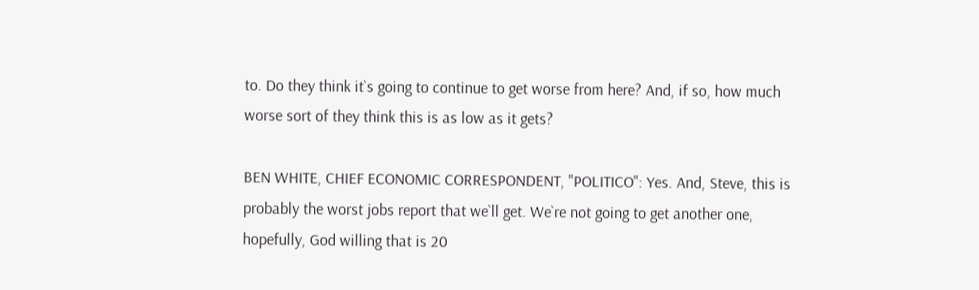to. Do they think it`s going to continue to get worse from here? And, if so, how much worse sort of they think this is as low as it gets?

BEN WHITE, CHIEF ECONOMIC CORRESPONDENT, "POLITICO": Yes. And, Steve, this is probably the worst jobs report that we`ll get. We`re not going to get another one, hopefully, God willing that is 20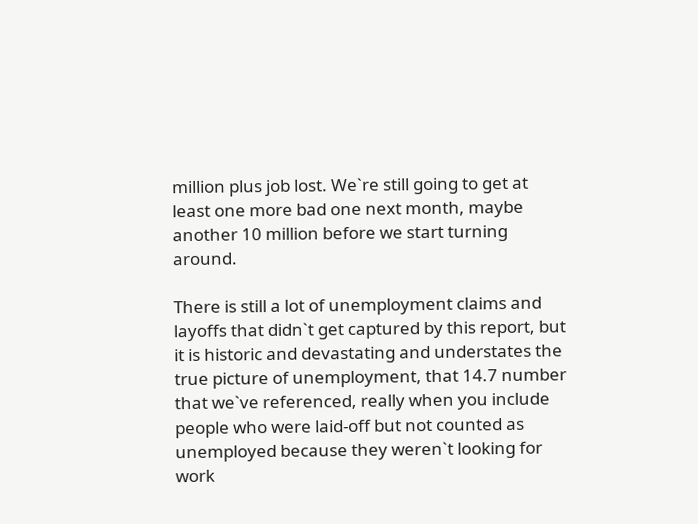million plus job lost. We`re still going to get at least one more bad one next month, maybe another 10 million before we start turning around.

There is still a lot of unemployment claims and layoffs that didn`t get captured by this report, but it is historic and devastating and understates the true picture of unemployment, that 14.7 number that we`ve referenced, really when you include people who were laid-off but not counted as unemployed because they weren`t looking for work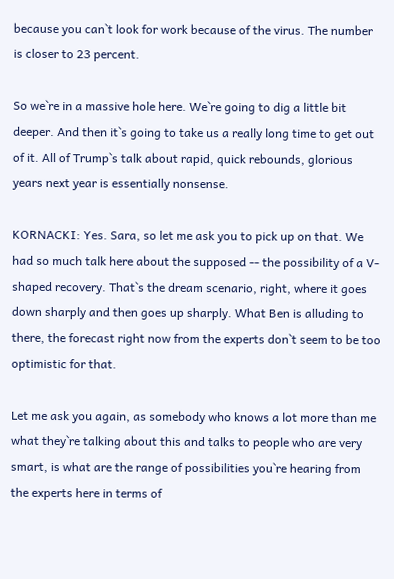because you can`t look for work because of the virus. The number is closer to 23 percent.

So we`re in a massive hole here. We`re going to dig a little bit deeper. And then it`s going to take us a really long time to get out of it. All of Trump`s talk about rapid, quick rebounds, glorious years next year is essentially nonsense.

KORNACKI: Yes. Sara, so let me ask you to pick up on that. We had so much talk here about the supposed -- the possibility of a V-shaped recovery. That`s the dream scenario, right, where it goes down sharply and then goes up sharply. What Ben is alluding to there, the forecast right now from the experts don`t seem to be too optimistic for that.

Let me ask you again, as somebody who knows a lot more than me what they`re talking about this and talks to people who are very smart, is what are the range of possibilities you`re hearing from the experts here in terms of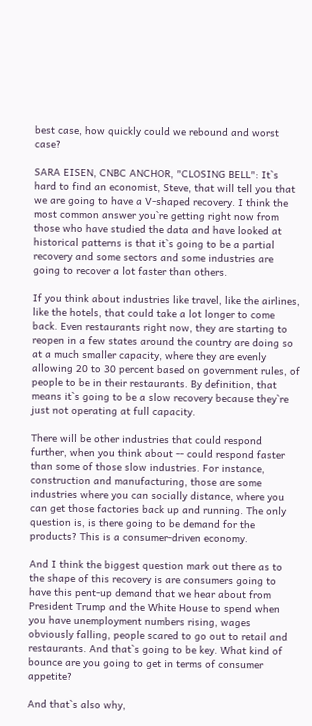best case, how quickly could we rebound and worst case?

SARA EISEN, CNBC ANCHOR, "CLOSING BELL": It`s hard to find an economist, Steve, that will tell you that we are going to have a V-shaped recovery. I think the most common answer you`re getting right now from those who have studied the data and have looked at historical patterns is that it`s going to be a partial recovery and some sectors and some industries are going to recover a lot faster than others.

If you think about industries like travel, like the airlines, like the hotels, that could take a lot longer to come back. Even restaurants right now, they are starting to reopen in a few states around the country are doing so at a much smaller capacity, where they are evenly allowing 20 to 30 percent based on government rules, of people to be in their restaurants. By definition, that means it`s going to be a slow recovery because they`re just not operating at full capacity.

There will be other industries that could respond further, when you think about -- could respond faster than some of those slow industries. For instance, construction and manufacturing, those are some industries where you can socially distance, where you can get those factories back up and running. The only question is, is there going to be demand for the products? This is a consumer-driven economy.

And I think the biggest question mark out there as to the shape of this recovery is are consumers going to have this pent-up demand that we hear about from President Trump and the White House to spend when you have unemployment numbers rising, wages obviously falling, people scared to go out to retail and restaurants. And that`s going to be key. What kind of bounce are you going to get in terms of consumer appetite?

And that`s also why,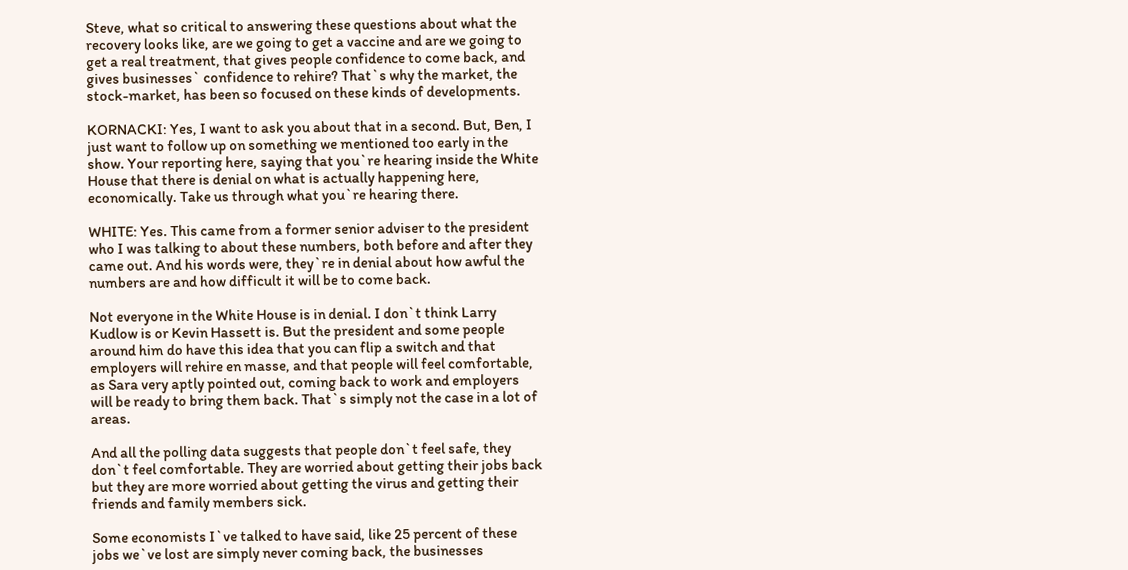Steve, what so critical to answering these questions about what the recovery looks like, are we going to get a vaccine and are we going to get a real treatment, that gives people confidence to come back, and gives businesses` confidence to rehire? That`s why the market, the stock-market, has been so focused on these kinds of developments.

KORNACKI: Yes, I want to ask you about that in a second. But, Ben, I just want to follow up on something we mentioned too early in the show. Your reporting here, saying that you`re hearing inside the White House that there is denial on what is actually happening here, economically. Take us through what you`re hearing there.

WHITE: Yes. This came from a former senior adviser to the president who I was talking to about these numbers, both before and after they came out. And his words were, they`re in denial about how awful the numbers are and how difficult it will be to come back.

Not everyone in the White House is in denial. I don`t think Larry Kudlow is or Kevin Hassett is. But the president and some people around him do have this idea that you can flip a switch and that employers will rehire en masse, and that people will feel comfortable, as Sara very aptly pointed out, coming back to work and employers will be ready to bring them back. That`s simply not the case in a lot of areas.

And all the polling data suggests that people don`t feel safe, they don`t feel comfortable. They are worried about getting their jobs back but they are more worried about getting the virus and getting their friends and family members sick.

Some economists I`ve talked to have said, like 25 percent of these jobs we`ve lost are simply never coming back, the businesses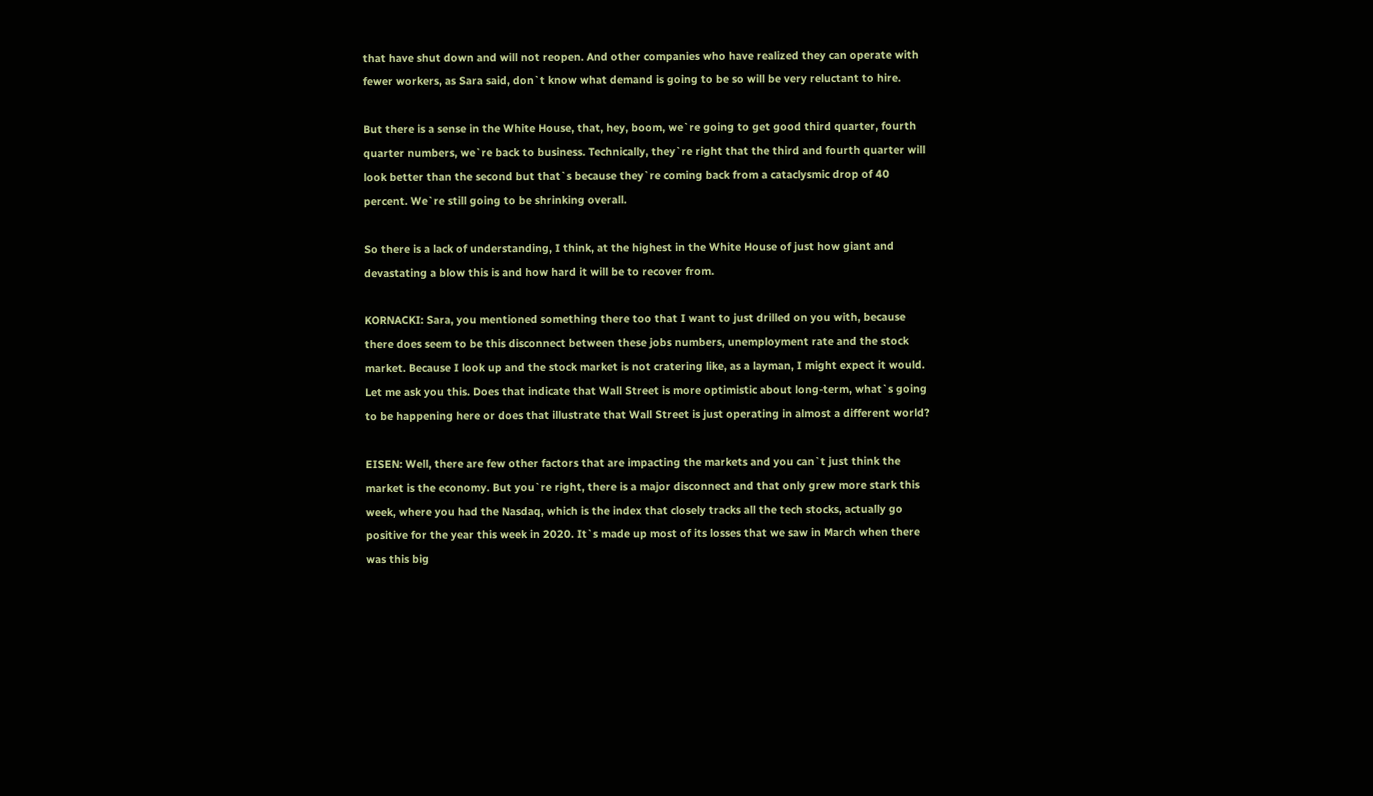that have shut down and will not reopen. And other companies who have realized they can operate with fewer workers, as Sara said, don`t know what demand is going to be so will be very reluctant to hire.

But there is a sense in the White House, that, hey, boom, we`re going to get good third quarter, fourth quarter numbers, we`re back to business. Technically, they`re right that the third and fourth quarter will look better than the second but that`s because they`re coming back from a cataclysmic drop of 40 percent. We`re still going to be shrinking overall.

So there is a lack of understanding, I think, at the highest in the White House of just how giant and devastating a blow this is and how hard it will be to recover from.

KORNACKI: Sara, you mentioned something there too that I want to just drilled on you with, because there does seem to be this disconnect between these jobs numbers, unemployment rate and the stock market. Because I look up and the stock market is not cratering like, as a layman, I might expect it would. Let me ask you this. Does that indicate that Wall Street is more optimistic about long-term, what`s going to be happening here or does that illustrate that Wall Street is just operating in almost a different world?

EISEN: Well, there are few other factors that are impacting the markets and you can`t just think the market is the economy. But you`re right, there is a major disconnect and that only grew more stark this week, where you had the Nasdaq, which is the index that closely tracks all the tech stocks, actually go positive for the year this week in 2020. It`s made up most of its losses that we saw in March when there was this big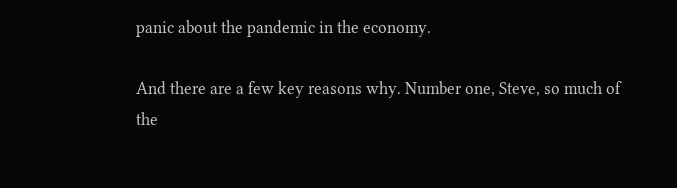panic about the pandemic in the economy.

And there are a few key reasons why. Number one, Steve, so much of the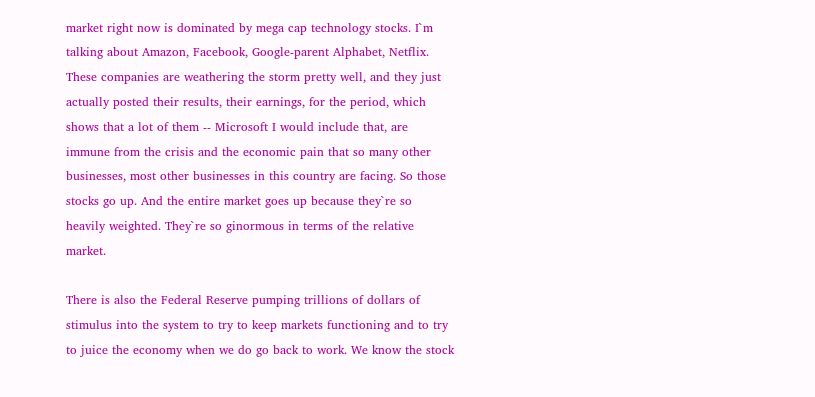market right now is dominated by mega cap technology stocks. I`m talking about Amazon, Facebook, Google-parent Alphabet, Netflix. These companies are weathering the storm pretty well, and they just actually posted their results, their earnings, for the period, which shows that a lot of them -- Microsoft I would include that, are immune from the crisis and the economic pain that so many other businesses, most other businesses in this country are facing. So those stocks go up. And the entire market goes up because they`re so heavily weighted. They`re so ginormous in terms of the relative market.

There is also the Federal Reserve pumping trillions of dollars of stimulus into the system to try to keep markets functioning and to try to juice the economy when we do go back to work. We know the stock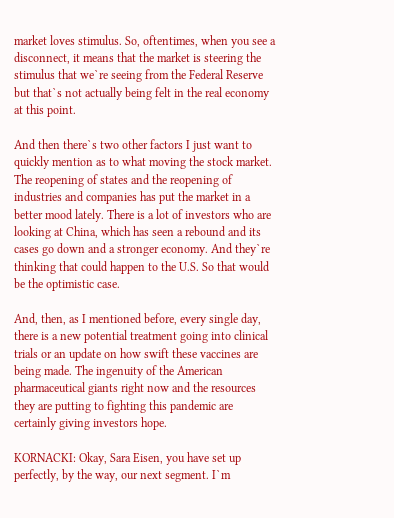market loves stimulus. So, oftentimes, when you see a disconnect, it means that the market is steering the stimulus that we`re seeing from the Federal Reserve but that`s not actually being felt in the real economy at this point.

And then there`s two other factors I just want to quickly mention as to what moving the stock market. The reopening of states and the reopening of industries and companies has put the market in a better mood lately. There is a lot of investors who are looking at China, which has seen a rebound and its cases go down and a stronger economy. And they`re thinking that could happen to the U.S. So that would be the optimistic case.

And, then, as I mentioned before, every single day, there is a new potential treatment going into clinical trials or an update on how swift these vaccines are being made. The ingenuity of the American pharmaceutical giants right now and the resources they are putting to fighting this pandemic are certainly giving investors hope.

KORNACKI: Okay, Sara Eisen, you have set up perfectly, by the way, our next segment. I`m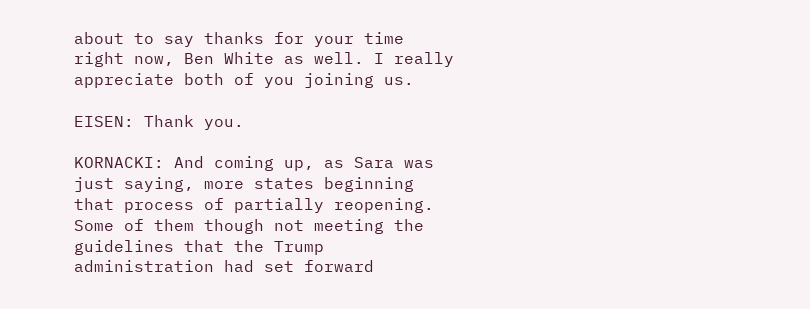about to say thanks for your time right now, Ben White as well. I really appreciate both of you joining us.

EISEN: Thank you.

KORNACKI: And coming up, as Sara was just saying, more states beginning that process of partially reopening. Some of them though not meeting the guidelines that the Trump administration had set forward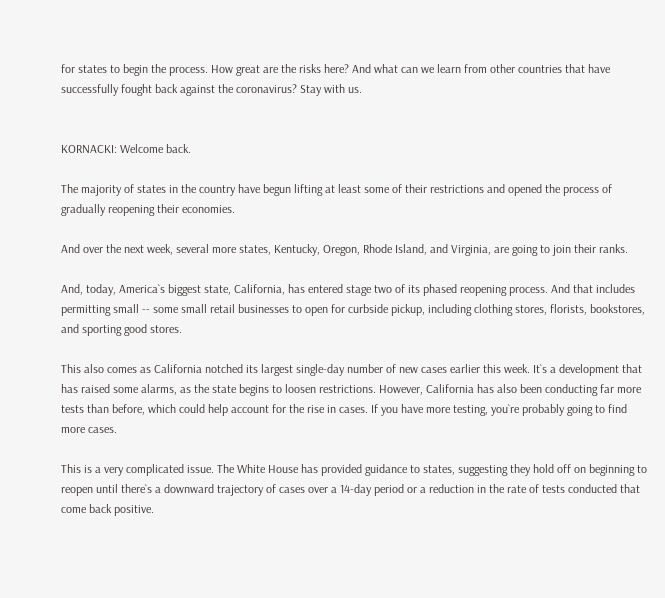for states to begin the process. How great are the risks here? And what can we learn from other countries that have successfully fought back against the coronavirus? Stay with us.


KORNACKI: Welcome back.

The majority of states in the country have begun lifting at least some of their restrictions and opened the process of gradually reopening their economies.

And over the next week, several more states, Kentucky, Oregon, Rhode Island, and Virginia, are going to join their ranks.

And, today, America`s biggest state, California, has entered stage two of its phased reopening process. And that includes permitting small -- some small retail businesses to open for curbside pickup, including clothing stores, florists, bookstores, and sporting good stores.

This also comes as California notched its largest single-day number of new cases earlier this week. It`s a development that has raised some alarms, as the state begins to loosen restrictions. However, California has also been conducting far more tests than before, which could help account for the rise in cases. If you have more testing, you`re probably going to find more cases.

This is a very complicated issue. The White House has provided guidance to states, suggesting they hold off on beginning to reopen until there`s a downward trajectory of cases over a 14-day period or a reduction in the rate of tests conducted that come back positive.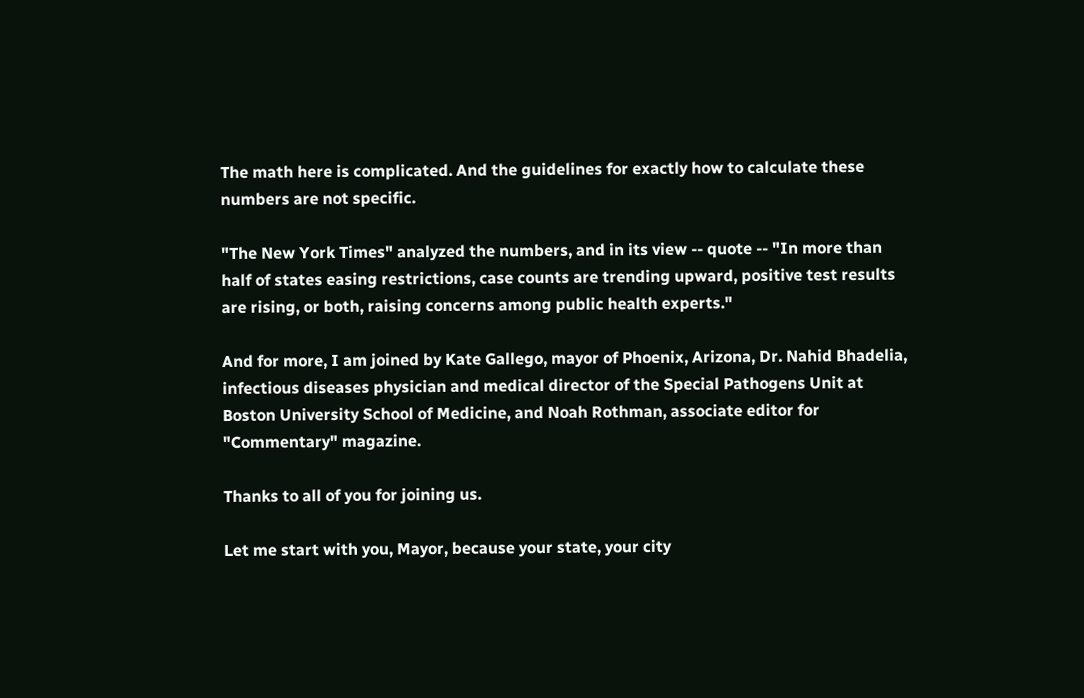The math here is complicated. And the guidelines for exactly how to calculate these numbers are not specific.

"The New York Times" analyzed the numbers, and in its view -- quote -- "In more than half of states easing restrictions, case counts are trending upward, positive test results are rising, or both, raising concerns among public health experts."

And for more, I am joined by Kate Gallego, mayor of Phoenix, Arizona, Dr. Nahid Bhadelia, infectious diseases physician and medical director of the Special Pathogens Unit at Boston University School of Medicine, and Noah Rothman, associate editor for "Commentary" magazine.

Thanks to all of you for joining us.

Let me start with you, Mayor, because your state, your city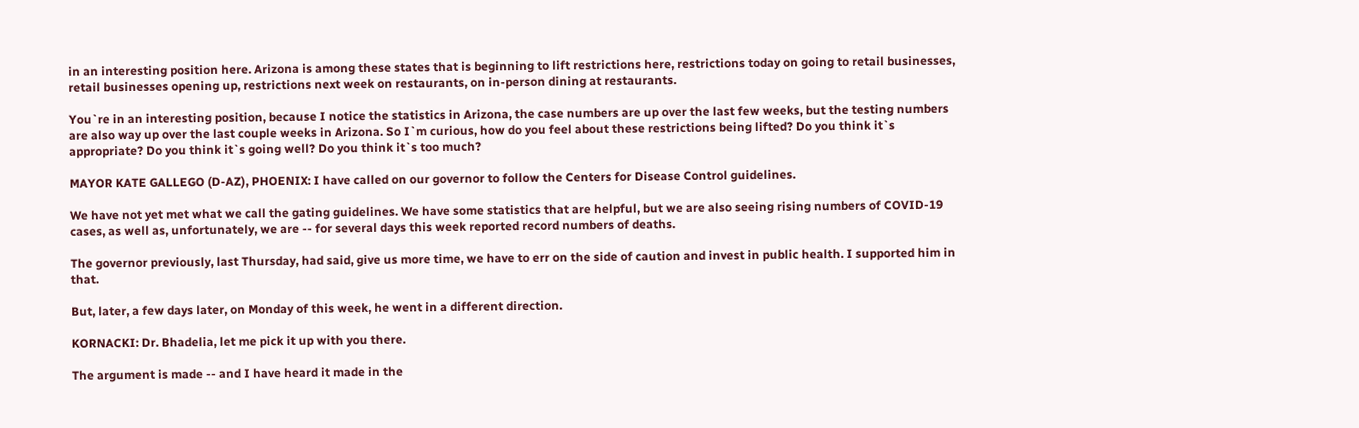in an interesting position here. Arizona is among these states that is beginning to lift restrictions here, restrictions today on going to retail businesses, retail businesses opening up, restrictions next week on restaurants, on in-person dining at restaurants.

You`re in an interesting position, because I notice the statistics in Arizona, the case numbers are up over the last few weeks, but the testing numbers are also way up over the last couple weeks in Arizona. So I`m curious, how do you feel about these restrictions being lifted? Do you think it`s appropriate? Do you think it`s going well? Do you think it`s too much?

MAYOR KATE GALLEGO (D-AZ), PHOENIX: I have called on our governor to follow the Centers for Disease Control guidelines.

We have not yet met what we call the gating guidelines. We have some statistics that are helpful, but we are also seeing rising numbers of COVID-19 cases, as well as, unfortunately, we are -- for several days this week reported record numbers of deaths.

The governor previously, last Thursday, had said, give us more time, we have to err on the side of caution and invest in public health. I supported him in that.

But, later, a few days later, on Monday of this week, he went in a different direction.

KORNACKI: Dr. Bhadelia, let me pick it up with you there.

The argument is made -- and I have heard it made in the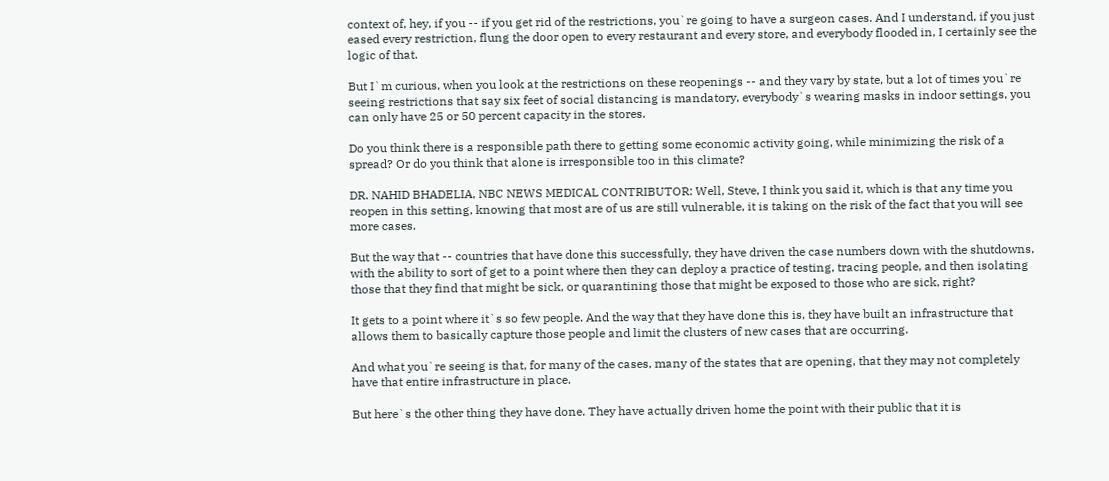context of, hey, if you -- if you get rid of the restrictions, you`re going to have a surgeon cases. And I understand, if you just eased every restriction, flung the door open to every restaurant and every store, and everybody flooded in, I certainly see the logic of that.

But I`m curious, when you look at the restrictions on these reopenings -- and they vary by state, but a lot of times you`re seeing restrictions that say six feet of social distancing is mandatory, everybody`s wearing masks in indoor settings, you can only have 25 or 50 percent capacity in the stores.

Do you think there is a responsible path there to getting some economic activity going, while minimizing the risk of a spread? Or do you think that alone is irresponsible too in this climate?

DR. NAHID BHADELIA, NBC NEWS MEDICAL CONTRIBUTOR: Well, Steve, I think you said it, which is that any time you reopen in this setting, knowing that most are of us are still vulnerable, it is taking on the risk of the fact that you will see more cases.

But the way that -- countries that have done this successfully, they have driven the case numbers down with the shutdowns, with the ability to sort of get to a point where then they can deploy a practice of testing, tracing people, and then isolating those that they find that might be sick, or quarantining those that might be exposed to those who are sick, right?

It gets to a point where it`s so few people. And the way that they have done this is, they have built an infrastructure that allows them to basically capture those people and limit the clusters of new cases that are occurring.

And what you`re seeing is that, for many of the cases, many of the states that are opening, that they may not completely have that entire infrastructure in place.

But here`s the other thing they have done. They have actually driven home the point with their public that it is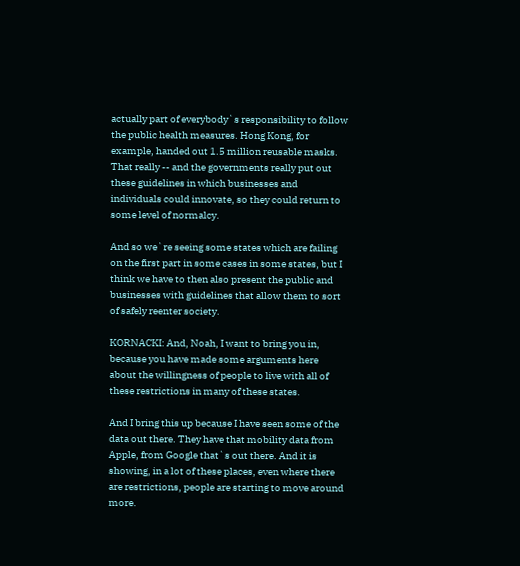actually part of everybody`s responsibility to follow the public health measures. Hong Kong, for example, handed out 1.5 million reusable masks. That really -- and the governments really put out these guidelines in which businesses and individuals could innovate, so they could return to some level of normalcy.

And so we`re seeing some states which are failing on the first part in some cases in some states, but I think we have to then also present the public and businesses with guidelines that allow them to sort of safely reenter society.

KORNACKI: And, Noah, I want to bring you in, because you have made some arguments here about the willingness of people to live with all of these restrictions in many of these states.

And I bring this up because I have seen some of the data out there. They have that mobility data from Apple, from Google that`s out there. And it is showing, in a lot of these places, even where there are restrictions, people are starting to move around more.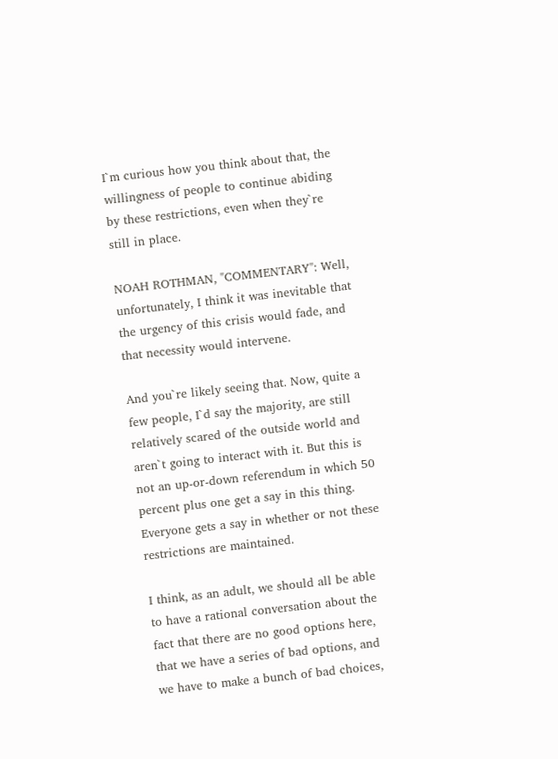I`m curious how you think about that, the willingness of people to continue abiding by these restrictions, even when they`re still in place.

NOAH ROTHMAN, "COMMENTARY": Well, unfortunately, I think it was inevitable that the urgency of this crisis would fade, and that necessity would intervene.

And you`re likely seeing that. Now, quite a few people, I`d say the majority, are still relatively scared of the outside world and aren`t going to interact with it. But this is not an up-or-down referendum in which 50 percent plus one get a say in this thing. Everyone gets a say in whether or not these restrictions are maintained.

I think, as an adult, we should all be able to have a rational conversation about the fact that there are no good options here, that we have a series of bad options, and we have to make a bunch of bad choices,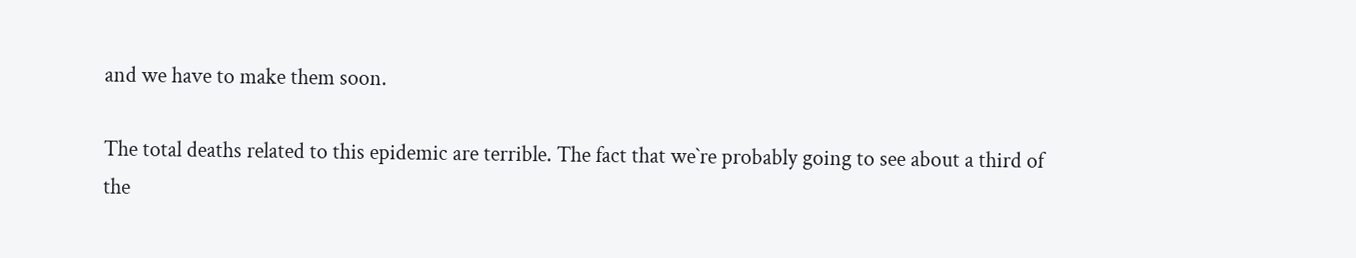and we have to make them soon.

The total deaths related to this epidemic are terrible. The fact that we`re probably going to see about a third of the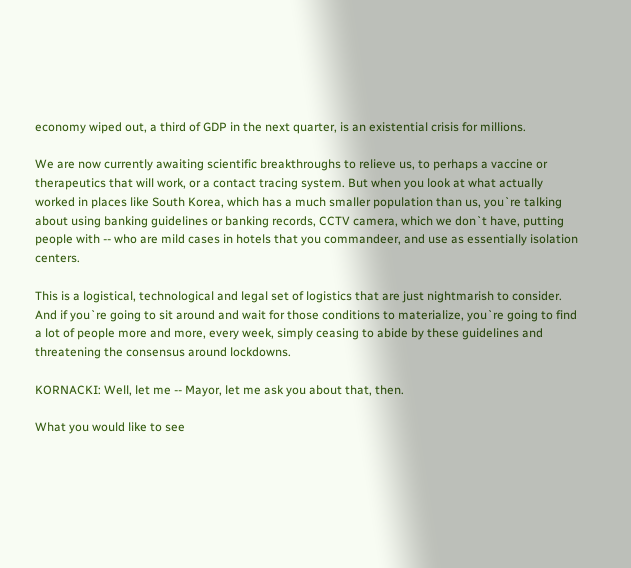economy wiped out, a third of GDP in the next quarter, is an existential crisis for millions.

We are now currently awaiting scientific breakthroughs to relieve us, to perhaps a vaccine or therapeutics that will work, or a contact tracing system. But when you look at what actually worked in places like South Korea, which has a much smaller population than us, you`re talking about using banking guidelines or banking records, CCTV camera, which we don`t have, putting people with -- who are mild cases in hotels that you commandeer, and use as essentially isolation centers.

This is a logistical, technological and legal set of logistics that are just nightmarish to consider. And if you`re going to sit around and wait for those conditions to materialize, you`re going to find a lot of people more and more, every week, simply ceasing to abide by these guidelines and threatening the consensus around lockdowns.

KORNACKI: Well, let me -- Mayor, let me ask you about that, then.

What you would like to see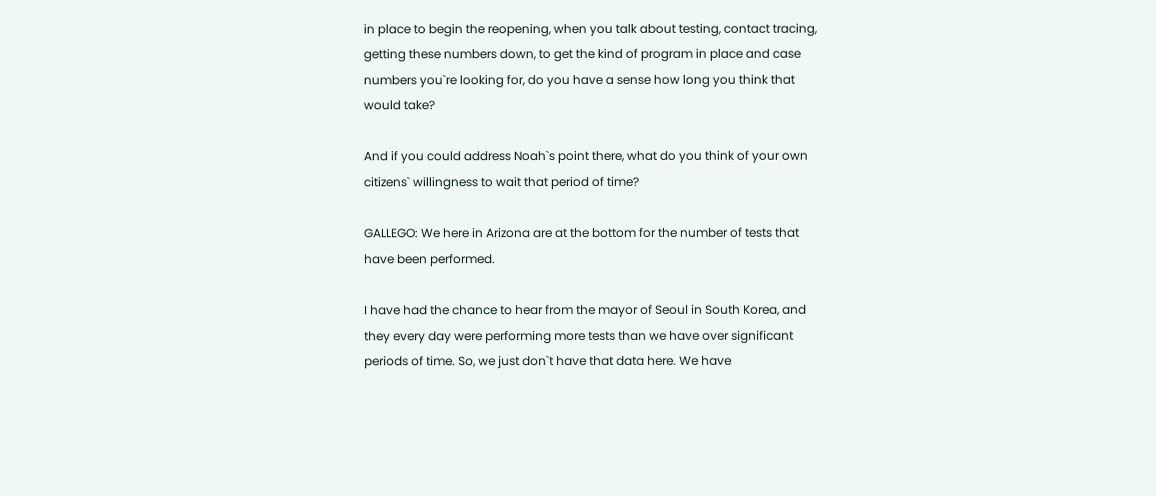in place to begin the reopening, when you talk about testing, contact tracing, getting these numbers down, to get the kind of program in place and case numbers you`re looking for, do you have a sense how long you think that would take?

And if you could address Noah`s point there, what do you think of your own citizens` willingness to wait that period of time?

GALLEGO: We here in Arizona are at the bottom for the number of tests that have been performed.

I have had the chance to hear from the mayor of Seoul in South Korea, and they every day were performing more tests than we have over significant periods of time. So, we just don`t have that data here. We have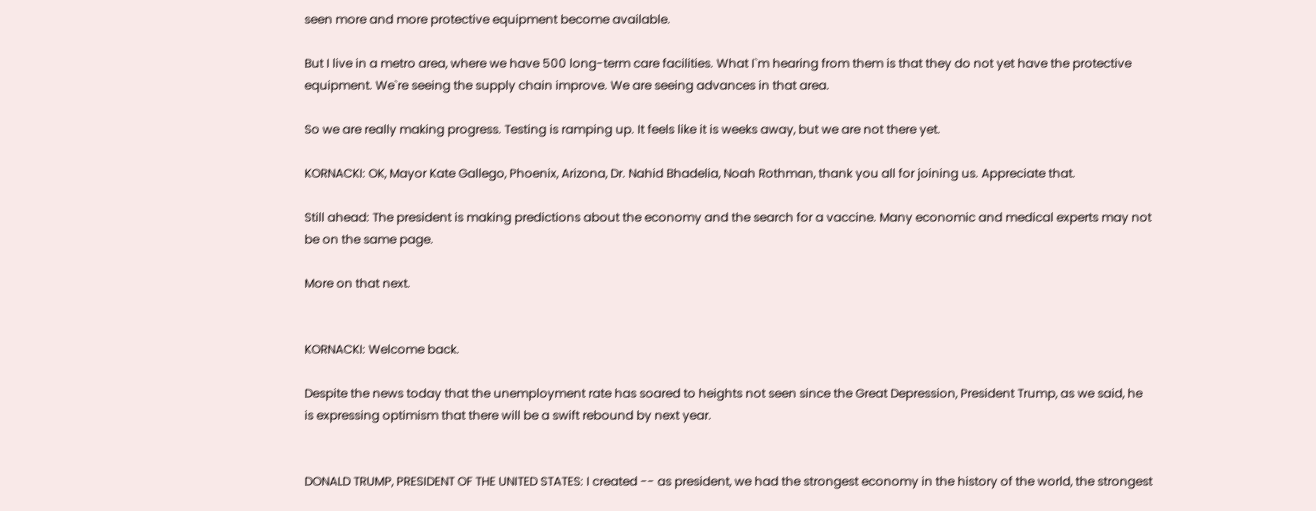seen more and more protective equipment become available.

But I live in a metro area, where we have 500 long-term care facilities. What I`m hearing from them is that they do not yet have the protective equipment. We`re seeing the supply chain improve. We are seeing advances in that area.

So we are really making progress. Testing is ramping up. It feels like it is weeks away, but we are not there yet.

KORNACKI: OK, Mayor Kate Gallego, Phoenix, Arizona, Dr. Nahid Bhadelia, Noah Rothman, thank you all for joining us. Appreciate that.

Still ahead: The president is making predictions about the economy and the search for a vaccine. Many economic and medical experts may not be on the same page.

More on that next.


KORNACKI: Welcome back.

Despite the news today that the unemployment rate has soared to heights not seen since the Great Depression, President Trump, as we said, he is expressing optimism that there will be a swift rebound by next year.


DONALD TRUMP, PRESIDENT OF THE UNITED STATES: I created -- as president, we had the strongest economy in the history of the world, the strongest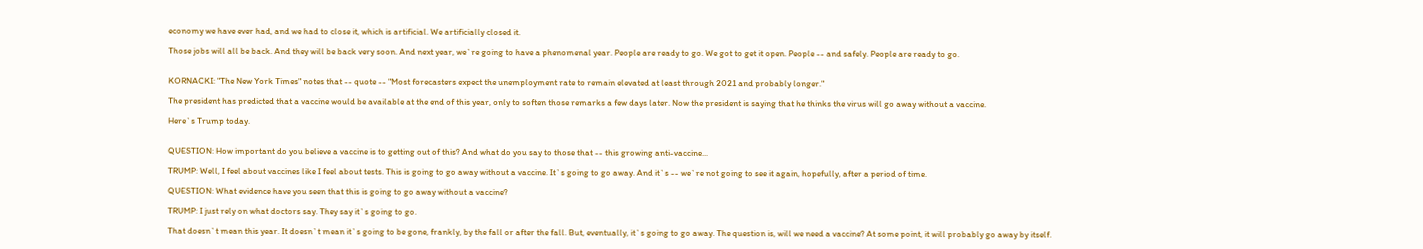economy we have ever had, and we had to close it, which is artificial. We artificially closed it.

Those jobs will all be back. And they will be back very soon. And next year, we`re going to have a phenomenal year. People are ready to go. We got to get it open. People -- and safely. People are ready to go.


KORNACKI: "The New York Times" notes that -- quote -- "Most forecasters expect the unemployment rate to remain elevated at least through 2021 and probably longer."

The president has predicted that a vaccine would be available at the end of this year, only to soften those remarks a few days later. Now the president is saying that he thinks the virus will go away without a vaccine.

Here`s Trump today.


QUESTION: How important do you believe a vaccine is to getting out of this? And what do you say to those that -- this growing anti-vaccine...

TRUMP: Well, I feel about vaccines like I feel about tests. This is going to go away without a vaccine. It`s going to go away. And it`s -- we`re not going to see it again, hopefully, after a period of time.

QUESTION: What evidence have you seen that this is going to go away without a vaccine?

TRUMP: I just rely on what doctors say. They say it`s going to go.

That doesn`t mean this year. It doesn`t mean it`s going to be gone, frankly, by the fall or after the fall. But, eventually, it`s going to go away. The question is, will we need a vaccine? At some point, it will probably go away by itself.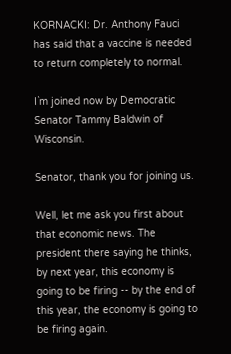KORNACKI: Dr. Anthony Fauci has said that a vaccine is needed to return completely to normal.

I`m joined now by Democratic Senator Tammy Baldwin of Wisconsin.

Senator, thank you for joining us.

Well, let me ask you first about that economic news. The president there saying he thinks, by next year, this economy is going to be firing -- by the end of this year, the economy is going to be firing again.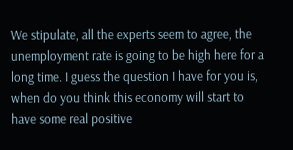We stipulate, all the experts seem to agree, the unemployment rate is going to be high here for a long time. I guess the question I have for you is, when do you think this economy will start to have some real positive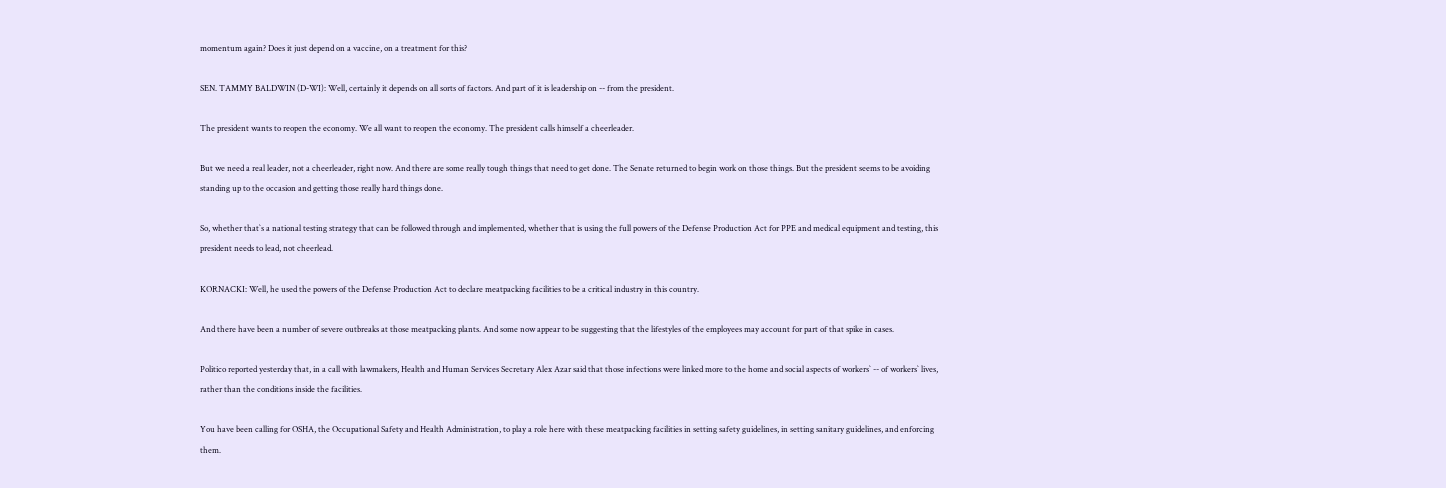momentum again? Does it just depend on a vaccine, on a treatment for this?

SEN. TAMMY BALDWIN (D-WI): Well, certainly it depends on all sorts of factors. And part of it is leadership on -- from the president.

The president wants to reopen the economy. We all want to reopen the economy. The president calls himself a cheerleader.

But we need a real leader, not a cheerleader, right now. And there are some really tough things that need to get done. The Senate returned to begin work on those things. But the president seems to be avoiding standing up to the occasion and getting those really hard things done.

So, whether that`s a national testing strategy that can be followed through and implemented, whether that is using the full powers of the Defense Production Act for PPE and medical equipment and testing, this president needs to lead, not cheerlead.

KORNACKI: Well, he used the powers of the Defense Production Act to declare meatpacking facilities to be a critical industry in this country.

And there have been a number of severe outbreaks at those meatpacking plants. And some now appear to be suggesting that the lifestyles of the employees may account for part of that spike in cases.

Politico reported yesterday that, in a call with lawmakers, Health and Human Services Secretary Alex Azar said that those infections were linked more to the home and social aspects of workers` -- of workers` lives, rather than the conditions inside the facilities.

You have been calling for OSHA, the Occupational Safety and Health Administration, to play a role here with these meatpacking facilities in setting safety guidelines, in setting sanitary guidelines, and enforcing them.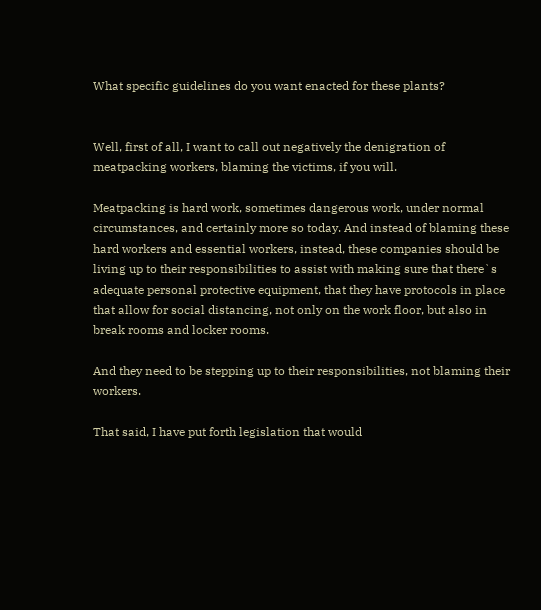What specific guidelines do you want enacted for these plants?


Well, first of all, I want to call out negatively the denigration of meatpacking workers, blaming the victims, if you will.

Meatpacking is hard work, sometimes dangerous work, under normal circumstances, and certainly more so today. And instead of blaming these hard workers and essential workers, instead, these companies should be living up to their responsibilities to assist with making sure that there`s adequate personal protective equipment, that they have protocols in place that allow for social distancing, not only on the work floor, but also in break rooms and locker rooms.

And they need to be stepping up to their responsibilities, not blaming their workers.

That said, I have put forth legislation that would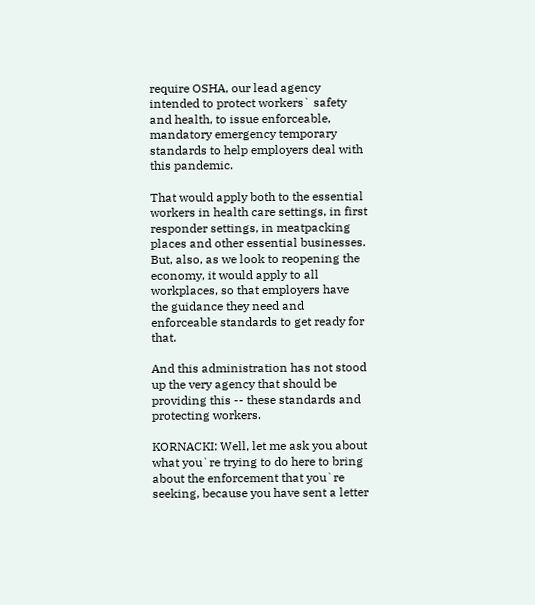require OSHA, our lead agency intended to protect workers` safety and health, to issue enforceable, mandatory emergency temporary standards to help employers deal with this pandemic.

That would apply both to the essential workers in health care settings, in first responder settings, in meatpacking places and other essential businesses. But, also, as we look to reopening the economy, it would apply to all workplaces, so that employers have the guidance they need and enforceable standards to get ready for that.

And this administration has not stood up the very agency that should be providing this -- these standards and protecting workers.

KORNACKI: Well, let me ask you about what you`re trying to do here to bring about the enforcement that you`re seeking, because you have sent a letter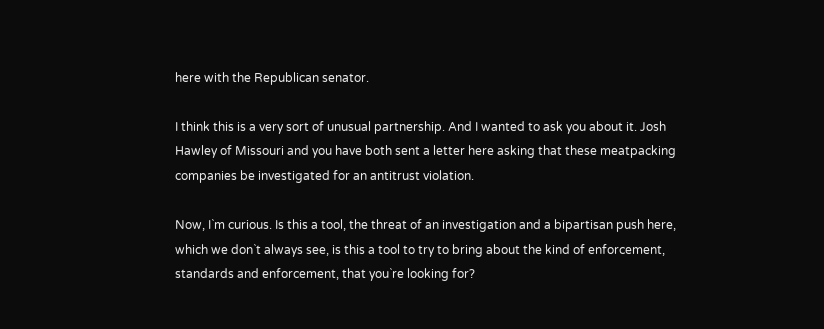here with the Republican senator.

I think this is a very sort of unusual partnership. And I wanted to ask you about it. Josh Hawley of Missouri and you have both sent a letter here asking that these meatpacking companies be investigated for an antitrust violation.

Now, I`m curious. Is this a tool, the threat of an investigation and a bipartisan push here, which we don`t always see, is this a tool to try to bring about the kind of enforcement, standards and enforcement, that you`re looking for?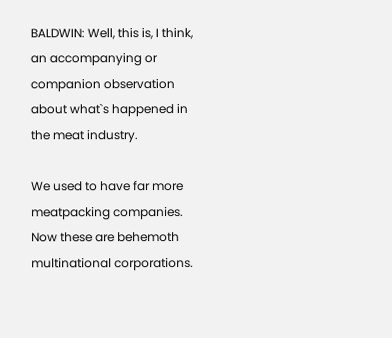BALDWIN: Well, this is, I think, an accompanying or companion observation about what`s happened in the meat industry.

We used to have far more meatpacking companies. Now these are behemoth multinational corporations.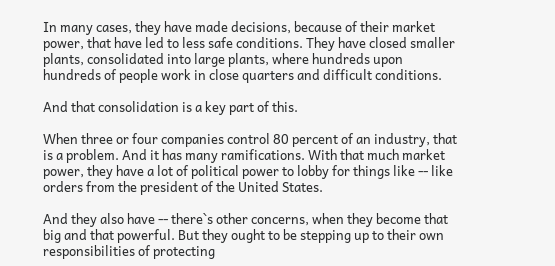In many cases, they have made decisions, because of their market power, that have led to less safe conditions. They have closed smaller plants, consolidated into large plants, where hundreds upon hundreds of people work in close quarters and difficult conditions.

And that consolidation is a key part of this.

When three or four companies control 80 percent of an industry, that is a problem. And it has many ramifications. With that much market power, they have a lot of political power to lobby for things like -- like orders from the president of the United States.

And they also have -- there`s other concerns, when they become that big and that powerful. But they ought to be stepping up to their own responsibilities of protecting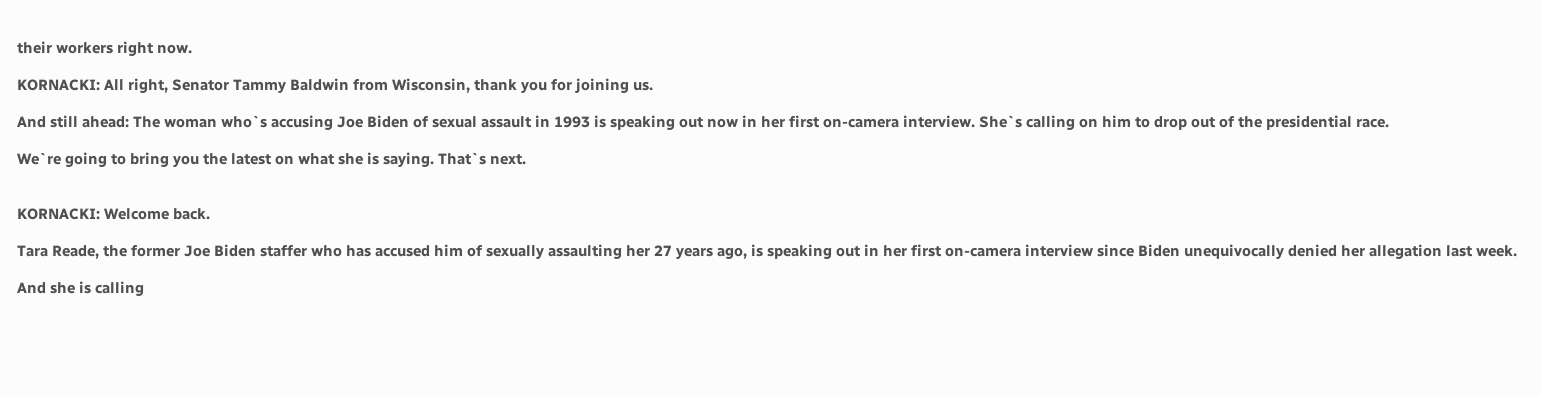their workers right now.

KORNACKI: All right, Senator Tammy Baldwin from Wisconsin, thank you for joining us.

And still ahead: The woman who`s accusing Joe Biden of sexual assault in 1993 is speaking out now in her first on-camera interview. She`s calling on him to drop out of the presidential race.

We`re going to bring you the latest on what she is saying. That`s next.


KORNACKI: Welcome back.

Tara Reade, the former Joe Biden staffer who has accused him of sexually assaulting her 27 years ago, is speaking out in her first on-camera interview since Biden unequivocally denied her allegation last week.

And she is calling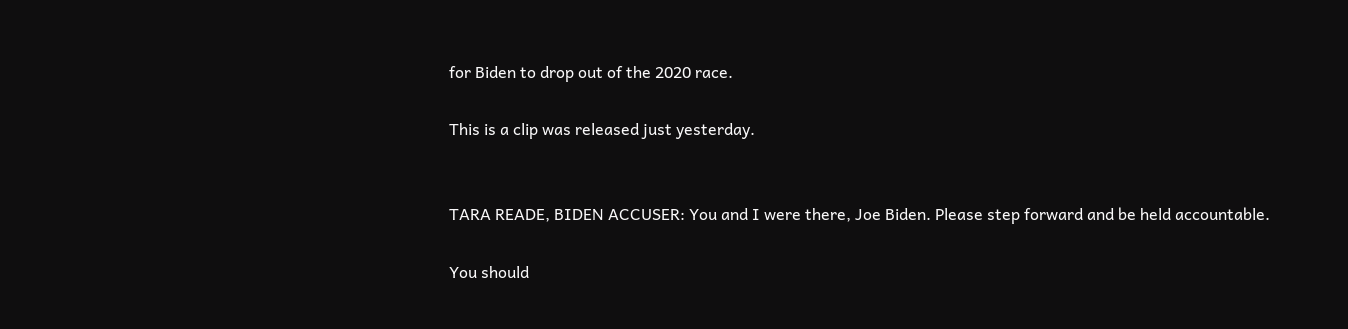for Biden to drop out of the 2020 race.

This is a clip was released just yesterday.


TARA READE, BIDEN ACCUSER: You and I were there, Joe Biden. Please step forward and be held accountable.

You should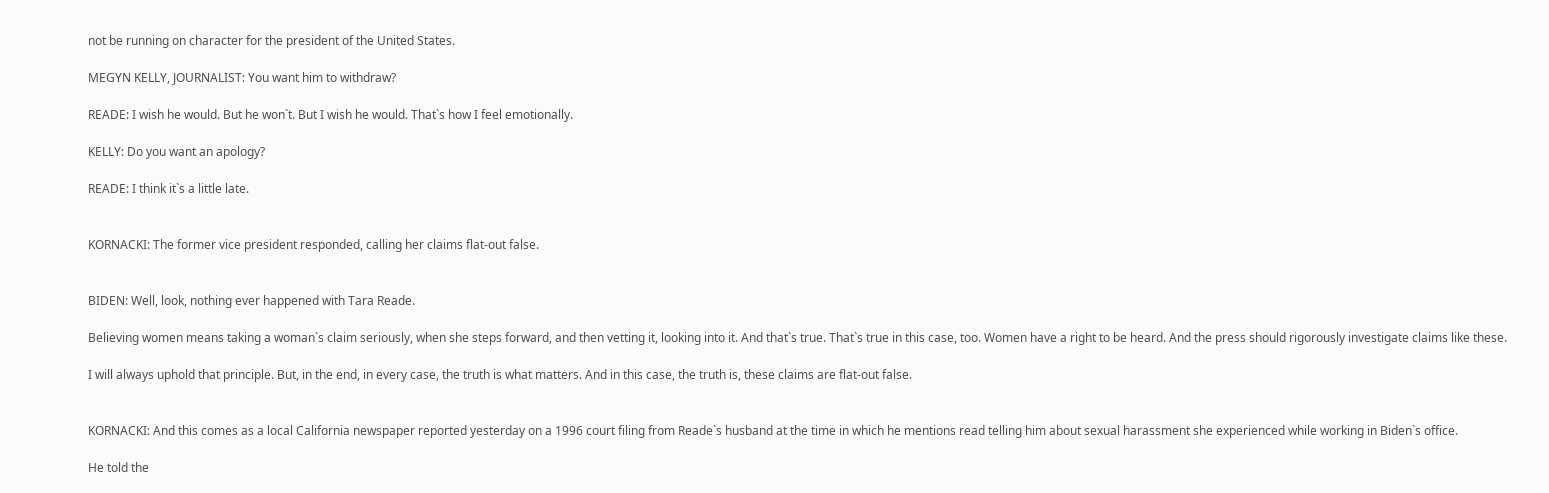not be running on character for the president of the United States.

MEGYN KELLY, JOURNALIST: You want him to withdraw?

READE: I wish he would. But he won`t. But I wish he would. That`s how I feel emotionally.

KELLY: Do you want an apology?

READE: I think it`s a little late.


KORNACKI: The former vice president responded, calling her claims flat-out false.


BIDEN: Well, look, nothing ever happened with Tara Reade.

Believing women means taking a woman`s claim seriously, when she steps forward, and then vetting it, looking into it. And that`s true. That`s true in this case, too. Women have a right to be heard. And the press should rigorously investigate claims like these.

I will always uphold that principle. But, in the end, in every case, the truth is what matters. And in this case, the truth is, these claims are flat-out false.


KORNACKI: And this comes as a local California newspaper reported yesterday on a 1996 court filing from Reade`s husband at the time in which he mentions read telling him about sexual harassment she experienced while working in Biden`s office.

He told the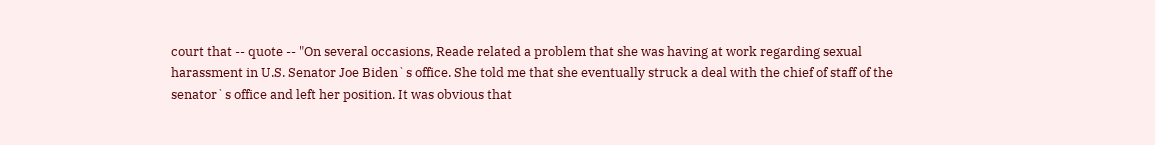court that -- quote -- "On several occasions, Reade related a problem that she was having at work regarding sexual harassment in U.S. Senator Joe Biden`s office. She told me that she eventually struck a deal with the chief of staff of the senator`s office and left her position. It was obvious that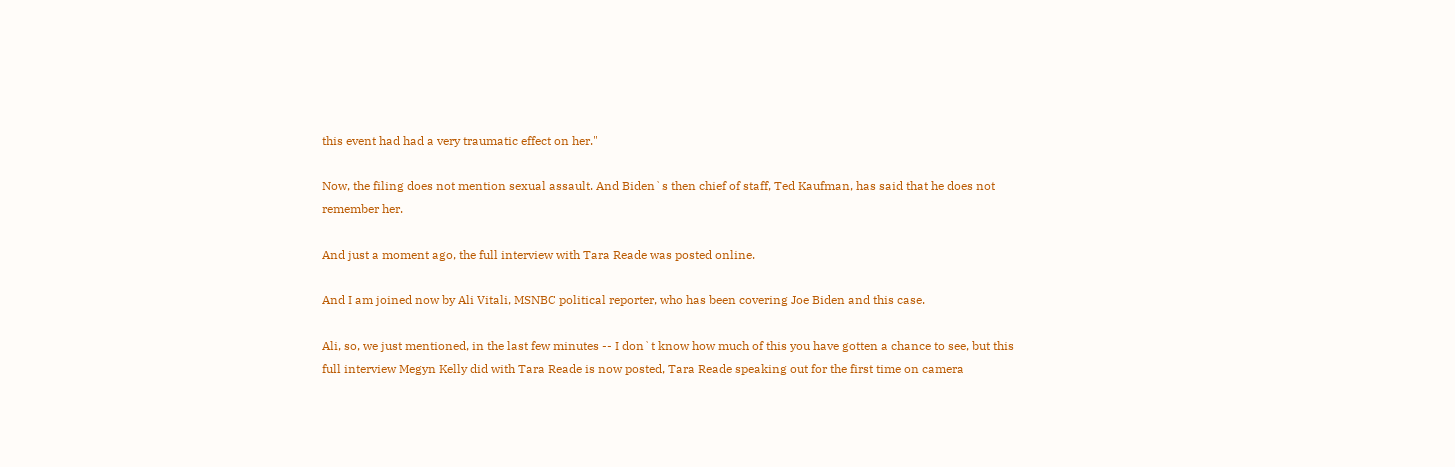this event had had a very traumatic effect on her."

Now, the filing does not mention sexual assault. And Biden`s then chief of staff, Ted Kaufman, has said that he does not remember her.

And just a moment ago, the full interview with Tara Reade was posted online.

And I am joined now by Ali Vitali, MSNBC political reporter, who has been covering Joe Biden and this case.

Ali, so, we just mentioned, in the last few minutes -- I don`t know how much of this you have gotten a chance to see, but this full interview Megyn Kelly did with Tara Reade is now posted, Tara Reade speaking out for the first time on camera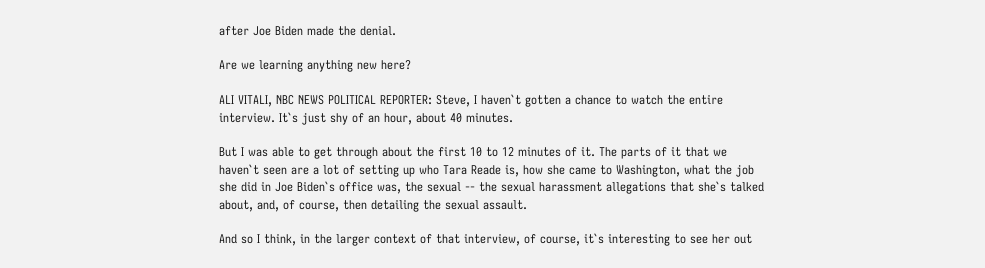after Joe Biden made the denial.

Are we learning anything new here?

ALI VITALI, NBC NEWS POLITICAL REPORTER: Steve, I haven`t gotten a chance to watch the entire interview. It`s just shy of an hour, about 40 minutes.

But I was able to get through about the first 10 to 12 minutes of it. The parts of it that we haven`t seen are a lot of setting up who Tara Reade is, how she came to Washington, what the job she did in Joe Biden`s office was, the sexual -- the sexual harassment allegations that she`s talked about, and, of course, then detailing the sexual assault.

And so I think, in the larger context of that interview, of course, it`s interesting to see her out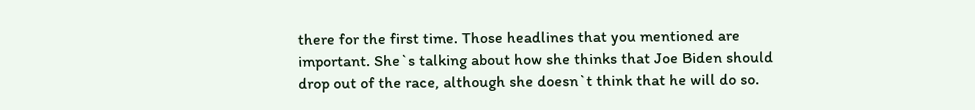there for the first time. Those headlines that you mentioned are important. She`s talking about how she thinks that Joe Biden should drop out of the race, although she doesn`t think that he will do so.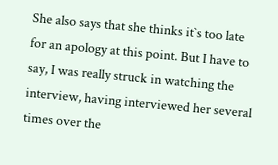She also says that she thinks it`s too late for an apology at this point. But I have to say, I was really struck in watching the interview, having interviewed her several times over the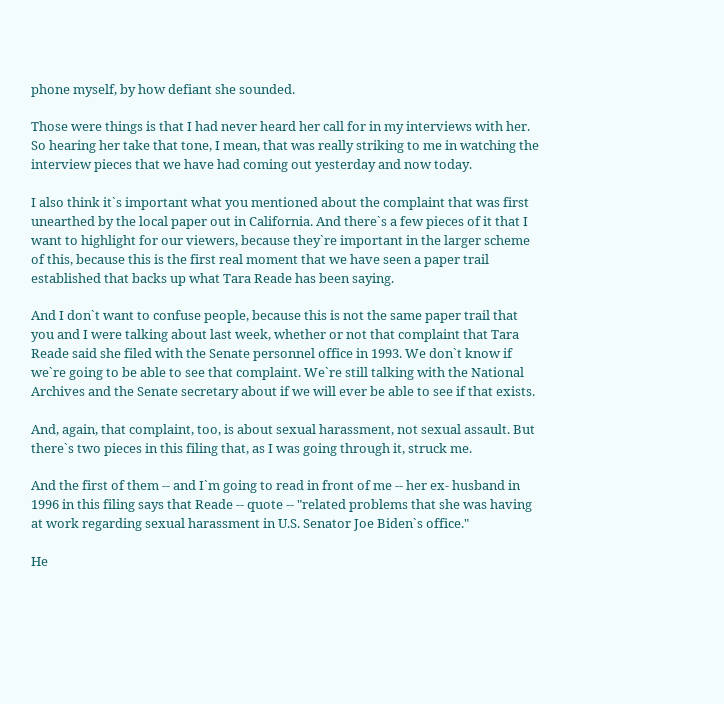phone myself, by how defiant she sounded.

Those were things is that I had never heard her call for in my interviews with her. So hearing her take that tone, I mean, that was really striking to me in watching the interview pieces that we have had coming out yesterday and now today.

I also think it`s important what you mentioned about the complaint that was first unearthed by the local paper out in California. And there`s a few pieces of it that I want to highlight for our viewers, because they`re important in the larger scheme of this, because this is the first real moment that we have seen a paper trail established that backs up what Tara Reade has been saying.

And I don`t want to confuse people, because this is not the same paper trail that you and I were talking about last week, whether or not that complaint that Tara Reade said she filed with the Senate personnel office in 1993. We don`t know if we`re going to be able to see that complaint. We`re still talking with the National Archives and the Senate secretary about if we will ever be able to see if that exists.

And, again, that complaint, too, is about sexual harassment, not sexual assault. But there`s two pieces in this filing that, as I was going through it, struck me.

And the first of them -- and I`m going to read in front of me -- her ex- husband in 1996 in this filing says that Reade -- quote -- "related problems that she was having at work regarding sexual harassment in U.S. Senator Joe Biden`s office."

He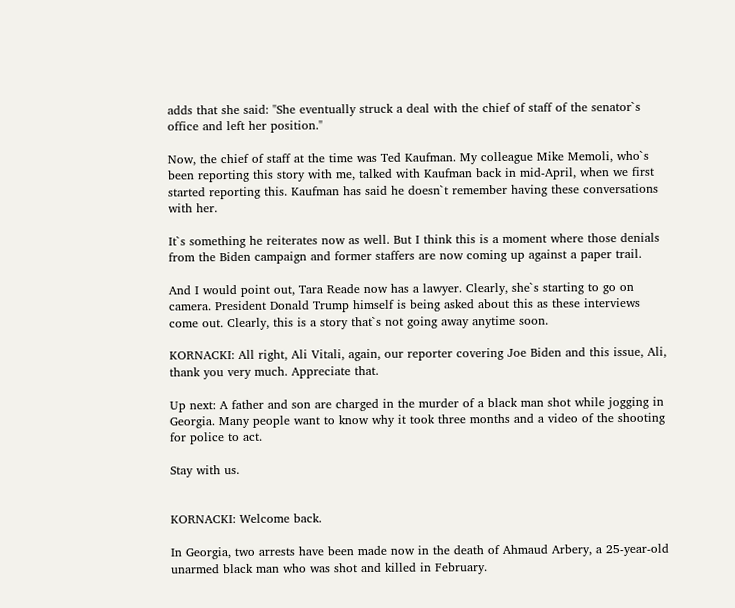adds that she said: "She eventually struck a deal with the chief of staff of the senator`s office and left her position."

Now, the chief of staff at the time was Ted Kaufman. My colleague Mike Memoli, who`s been reporting this story with me, talked with Kaufman back in mid-April, when we first started reporting this. Kaufman has said he doesn`t remember having these conversations with her.

It`s something he reiterates now as well. But I think this is a moment where those denials from the Biden campaign and former staffers are now coming up against a paper trail.

And I would point out, Tara Reade now has a lawyer. Clearly, she`s starting to go on camera. President Donald Trump himself is being asked about this as these interviews come out. Clearly, this is a story that`s not going away anytime soon.

KORNACKI: All right, Ali Vitali, again, our reporter covering Joe Biden and this issue, Ali, thank you very much. Appreciate that.

Up next: A father and son are charged in the murder of a black man shot while jogging in Georgia. Many people want to know why it took three months and a video of the shooting for police to act.

Stay with us.


KORNACKI: Welcome back.

In Georgia, two arrests have been made now in the death of Ahmaud Arbery, a 25-year-old unarmed black man who was shot and killed in February.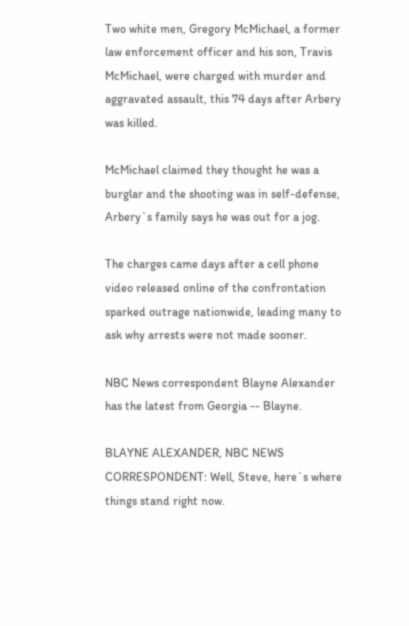Two white men, Gregory McMichael, a former law enforcement officer and his son, Travis McMichael, were charged with murder and aggravated assault, this 74 days after Arbery was killed.

McMichael claimed they thought he was a burglar and the shooting was in self-defense, Arbery`s family says he was out for a jog.

The charges came days after a cell phone video released online of the confrontation sparked outrage nationwide, leading many to ask why arrests were not made sooner.

NBC News correspondent Blayne Alexander has the latest from Georgia -- Blayne.

BLAYNE ALEXANDER, NBC NEWS CORRESPONDENT: Well, Steve, here`s where things stand right now.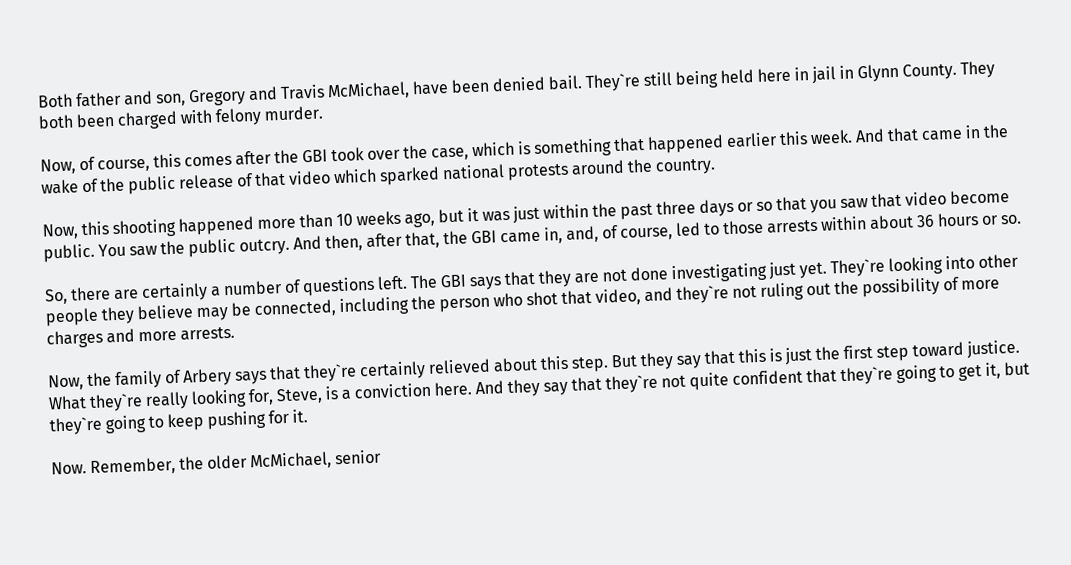Both father and son, Gregory and Travis McMichael, have been denied bail. They`re still being held here in jail in Glynn County. They both been charged with felony murder.

Now, of course, this comes after the GBI took over the case, which is something that happened earlier this week. And that came in the wake of the public release of that video which sparked national protests around the country.

Now, this shooting happened more than 10 weeks ago, but it was just within the past three days or so that you saw that video become public. You saw the public outcry. And then, after that, the GBI came in, and, of course, led to those arrests within about 36 hours or so.

So, there are certainly a number of questions left. The GBI says that they are not done investigating just yet. They`re looking into other people they believe may be connected, including the person who shot that video, and they`re not ruling out the possibility of more charges and more arrests.

Now, the family of Arbery says that they`re certainly relieved about this step. But they say that this is just the first step toward justice. What they`re really looking for, Steve, is a conviction here. And they say that they`re not quite confident that they`re going to get it, but they`re going to keep pushing for it.

Now. Remember, the older McMichael, senior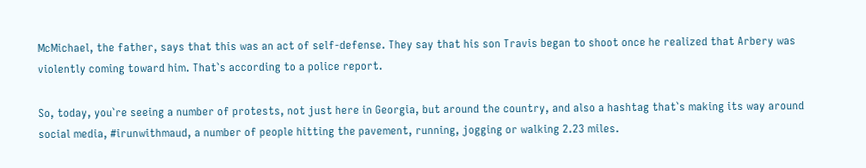McMichael, the father, says that this was an act of self-defense. They say that his son Travis began to shoot once he realized that Arbery was violently coming toward him. That`s according to a police report.

So, today, you`re seeing a number of protests, not just here in Georgia, but around the country, and also a hashtag that`s making its way around social media, #irunwithmaud, a number of people hitting the pavement, running, jogging or walking 2.23 miles.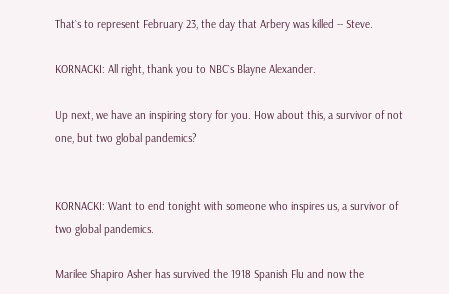That`s to represent February 23, the day that Arbery was killed -- Steve.

KORNACKI: All right, thank you to NBC`s Blayne Alexander.

Up next, we have an inspiring story for you. How about this, a survivor of not one, but two global pandemics?


KORNACKI: Want to end tonight with someone who inspires us, a survivor of two global pandemics.

Marilee Shapiro Asher has survived the 1918 Spanish Flu and now the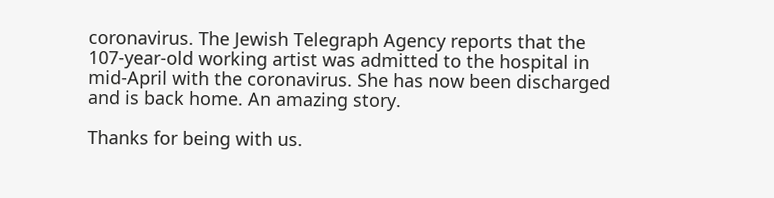coronavirus. The Jewish Telegraph Agency reports that the 107-year-old working artist was admitted to the hospital in mid-April with the coronavirus. She has now been discharged and is back home. An amazing story.

Thanks for being with us.